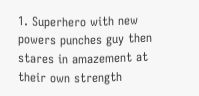1. Superhero with new powers punches guy then stares in amazement at their own strength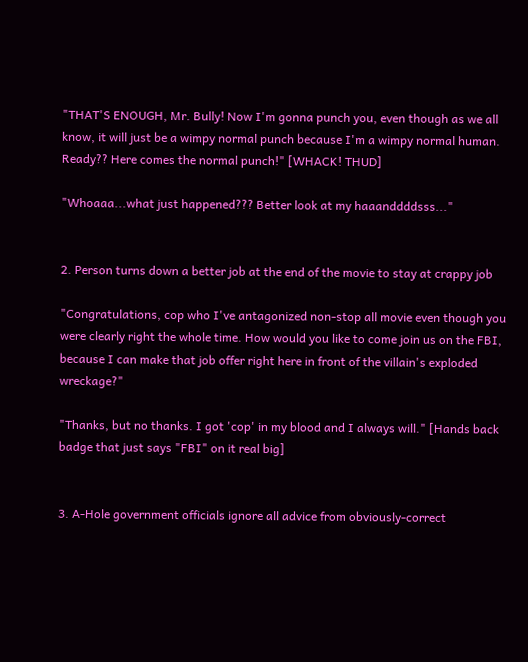"THAT'S ENOUGH, Mr. Bully! Now I'm gonna punch you, even though as we all know, it will just be a wimpy normal punch because I'm a wimpy normal human. Ready?? Here comes the normal punch!" [WHACK! THUD]

"Whoaaa...what just happened??? Better look at my haaanddddsss..."


2. Person turns down a better job at the end of the movie to stay at crappy job

"Congratulations, cop who I've antagonized non-stop all movie even though you were clearly right the whole time. How would you like to come join us on the FBI, because I can make that job offer right here in front of the villain's exploded wreckage?"

"Thanks, but no thanks. I got 'cop' in my blood and I always will." [Hands back badge that just says "FBI" on it real big]


3. A-Hole government officials ignore all advice from obviously-correct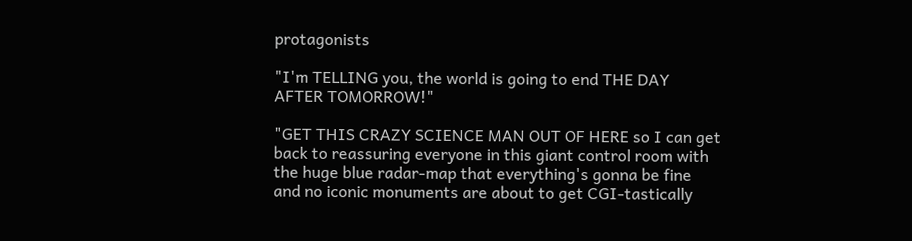protagonists

"I'm TELLING you, the world is going to end THE DAY AFTER TOMORROW!"

"GET THIS CRAZY SCIENCE MAN OUT OF HERE so I can get back to reassuring everyone in this giant control room with the huge blue radar-map that everything's gonna be fine and no iconic monuments are about to get CGI-tastically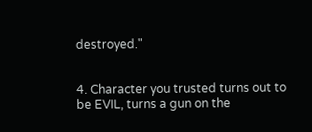destroyed."


4. Character you trusted turns out to be EVIL, turns a gun on the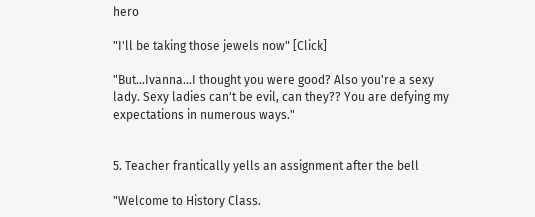hero

"I'll be taking those jewels now" [Click]

"But...Ivanna...I thought you were good? Also you're a sexy lady. Sexy ladies can't be evil, can they?? You are defying my expectations in numerous ways."


5. Teacher frantically yells an assignment after the bell

"Welcome to History Class.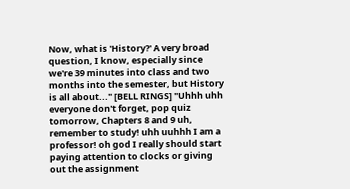Now, what is 'History?' A very broad question, I know, especially since we're 39 minutes into class and two months into the semester, but History is all about..." [BELL RINGS] "Uhhh uhh everyone don't forget, pop quiz tomorrow, Chapters 8 and 9 uh, remember to study! uhh uuhhh I am a professor! oh god I really should start paying attention to clocks or giving out the assignment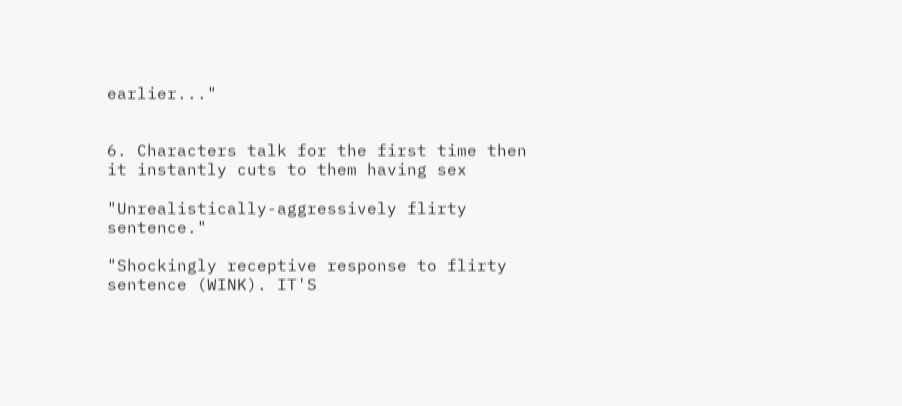earlier..."


6. Characters talk for the first time then it instantly cuts to them having sex

"Unrealistically-aggressively flirty sentence."

"Shockingly receptive response to flirty sentence (WINK). IT'S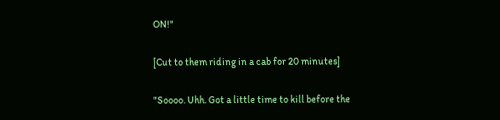ON!"

[Cut to them riding in a cab for 20 minutes]

"Soooo. Uhh. Got a little time to kill before the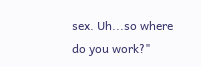sex. Uh...so where do you work?"